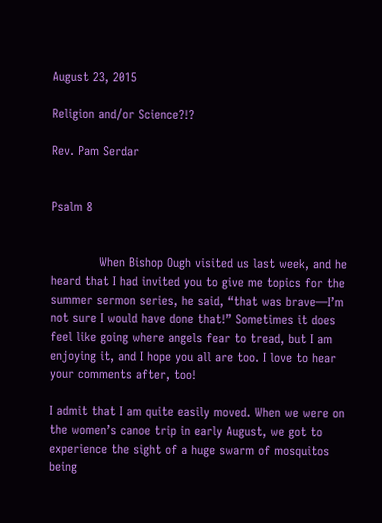August 23, 2015

Religion and/or Science?!?

Rev. Pam Serdar


Psalm 8


            When Bishop Ough visited us last week, and he heard that I had invited you to give me topics for the summer sermon series, he said, “that was brave—I’m not sure I would have done that!” Sometimes it does feel like going where angels fear to tread, but I am enjoying it, and I hope you all are too. I love to hear your comments after, too!

I admit that I am quite easily moved. When we were on the women’s canoe trip in early August, we got to experience the sight of a huge swarm of mosquitos being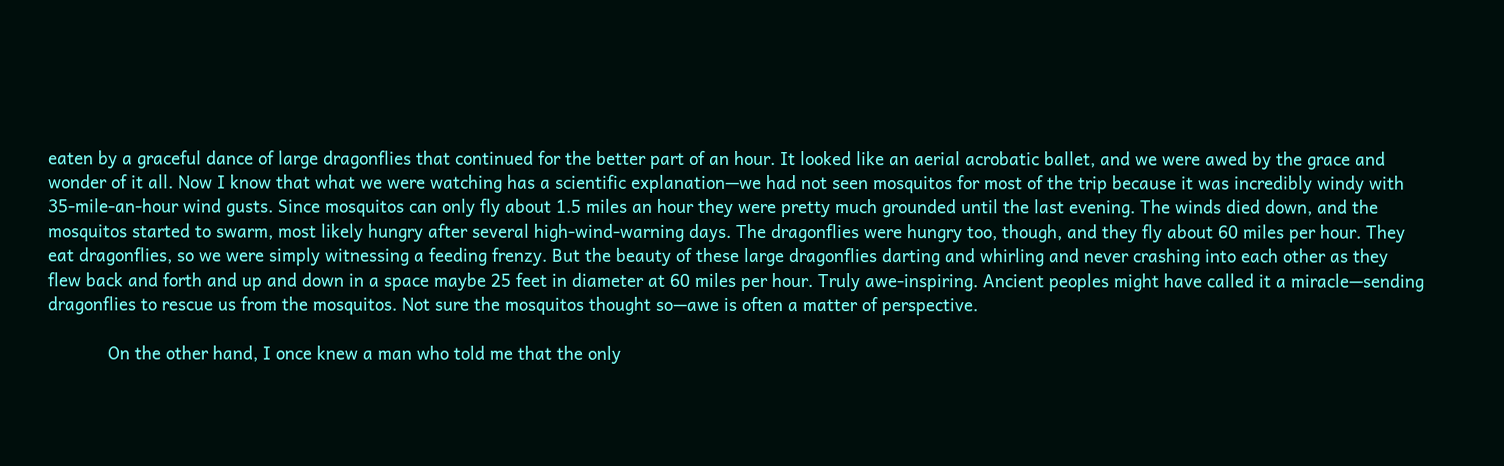eaten by a graceful dance of large dragonflies that continued for the better part of an hour. It looked like an aerial acrobatic ballet, and we were awed by the grace and wonder of it all. Now I know that what we were watching has a scientific explanation—we had not seen mosquitos for most of the trip because it was incredibly windy with 35-mile-an-hour wind gusts. Since mosquitos can only fly about 1.5 miles an hour they were pretty much grounded until the last evening. The winds died down, and the mosquitos started to swarm, most likely hungry after several high-wind-warning days. The dragonflies were hungry too, though, and they fly about 60 miles per hour. They eat dragonflies, so we were simply witnessing a feeding frenzy. But the beauty of these large dragonflies darting and whirling and never crashing into each other as they flew back and forth and up and down in a space maybe 25 feet in diameter at 60 miles per hour. Truly awe-inspiring. Ancient peoples might have called it a miracle—sending dragonflies to rescue us from the mosquitos. Not sure the mosquitos thought so—awe is often a matter of perspective.

            On the other hand, I once knew a man who told me that the only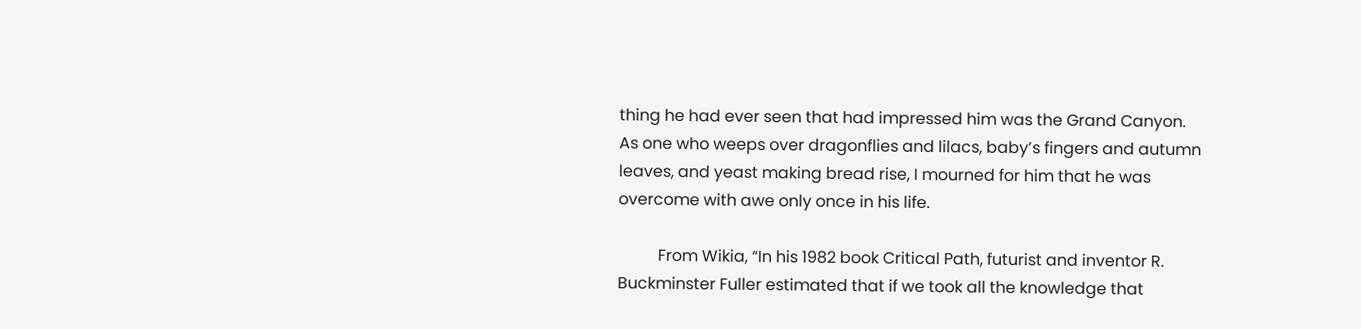thing he had ever seen that had impressed him was the Grand Canyon. As one who weeps over dragonflies and lilacs, baby’s fingers and autumn leaves, and yeast making bread rise, I mourned for him that he was overcome with awe only once in his life.

          From Wikia, “In his 1982 book Critical Path, futurist and inventor R. Buckminster Fuller estimated that if we took all the knowledge that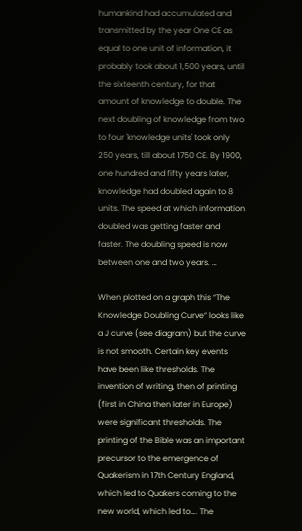humankind had accumulated and transmitted by the year One CE as equal to one unit of information, it probably took about 1,500 years, until the sixteenth century, for that amount of knowledge to double. The next doubling of knowledge from two to four 'knowledge units' took only 250 years, till about 1750 CE. By 1900, one hundred and fifty years later, knowledge had doubled again to 8 units. The speed at which information doubled was getting faster and faster. The doubling speed is now between one and two years. …

When plotted on a graph this “The Knowledge Doubling Curve“ looks like a J curve (see diagram) but the curve is not smooth. Certain key events have been like thresholds. The invention of writing, then of printing (first in China then later in Europe) were significant thresholds. The printing of the Bible was an important precursor to the emergence of Quakerism in 17th Century England, which led to Quakers coming to the new world, which led to…. The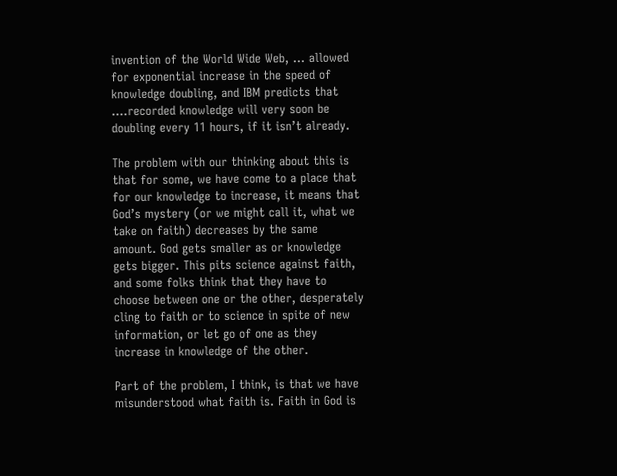invention of the World Wide Web, … allowed for exponential increase in the speed of knowledge doubling, and IBM predicts that ….recorded knowledge will very soon be doubling every 11 hours, if it isn’t already.

The problem with our thinking about this is that for some, we have come to a place that for our knowledge to increase, it means that God’s mystery (or we might call it, what we take on faith) decreases by the same amount. God gets smaller as or knowledge gets bigger. This pits science against faith, and some folks think that they have to choose between one or the other, desperately cling to faith or to science in spite of new information, or let go of one as they increase in knowledge of the other.

Part of the problem, I think, is that we have misunderstood what faith is. Faith in God is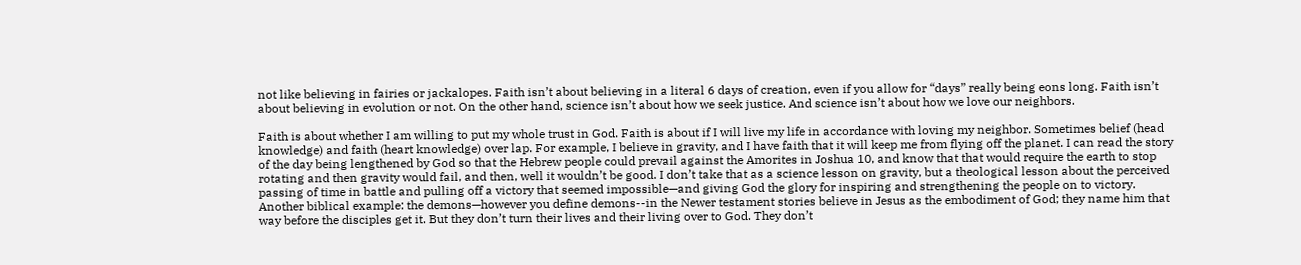not like believing in fairies or jackalopes. Faith isn’t about believing in a literal 6 days of creation, even if you allow for “days” really being eons long. Faith isn’t about believing in evolution or not. On the other hand, science isn’t about how we seek justice. And science isn’t about how we love our neighbors.

Faith is about whether I am willing to put my whole trust in God. Faith is about if I will live my life in accordance with loving my neighbor. Sometimes belief (head knowledge) and faith (heart knowledge) over lap. For example, I believe in gravity, and I have faith that it will keep me from flying off the planet. I can read the story of the day being lengthened by God so that the Hebrew people could prevail against the Amorites in Joshua 10, and know that that would require the earth to stop rotating and then gravity would fail, and then, well it wouldn’t be good. I don’t take that as a science lesson on gravity, but a theological lesson about the perceived passing of time in battle and pulling off a victory that seemed impossible—and giving God the glory for inspiring and strengthening the people on to victory. Another biblical example: the demons—however you define demons--in the Newer testament stories believe in Jesus as the embodiment of God; they name him that way before the disciples get it. But they don’t turn their lives and their living over to God. They don’t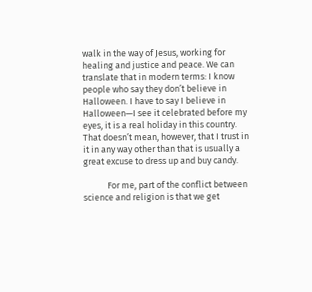walk in the way of Jesus, working for healing and justice and peace. We can translate that in modern terms: I know people who say they don’t believe in Halloween. I have to say I believe in Halloween—I see it celebrated before my eyes, it is a real holiday in this country. That doesn’t mean, however, that I trust in it in any way other than that is usually a great excuse to dress up and buy candy.

            For me, part of the conflict between science and religion is that we get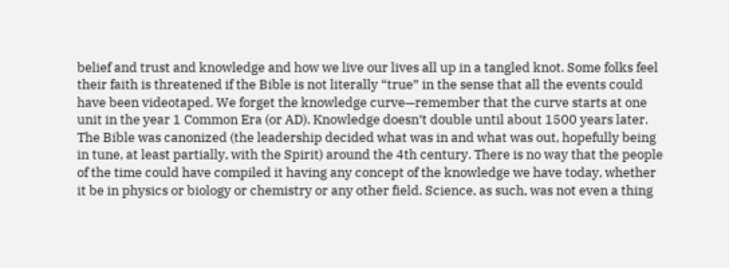belief and trust and knowledge and how we live our lives all up in a tangled knot. Some folks feel their faith is threatened if the Bible is not literally “true” in the sense that all the events could have been videotaped. We forget the knowledge curve—remember that the curve starts at one unit in the year 1 Common Era (or AD). Knowledge doesn’t double until about 1500 years later. The Bible was canonized (the leadership decided what was in and what was out, hopefully being in tune, at least partially, with the Spirit) around the 4th century. There is no way that the people of the time could have compiled it having any concept of the knowledge we have today, whether it be in physics or biology or chemistry or any other field. Science, as such, was not even a thing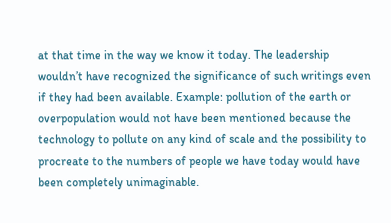at that time in the way we know it today. The leadership wouldn’t have recognized the significance of such writings even if they had been available. Example: pollution of the earth or overpopulation would not have been mentioned because the technology to pollute on any kind of scale and the possibility to procreate to the numbers of people we have today would have been completely unimaginable.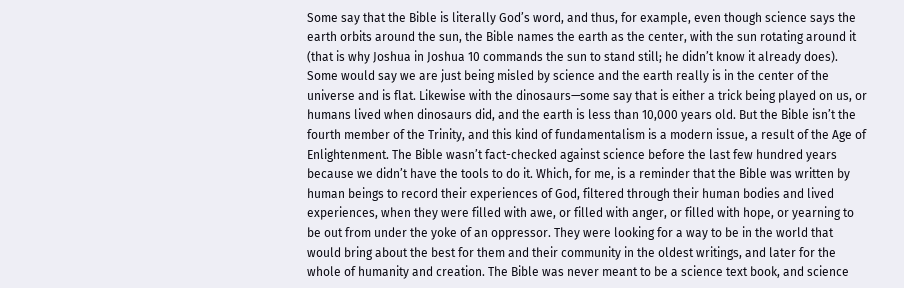Some say that the Bible is literally God’s word, and thus, for example, even though science says the earth orbits around the sun, the Bible names the earth as the center, with the sun rotating around it (that is why Joshua in Joshua 10 commands the sun to stand still; he didn’t know it already does). Some would say we are just being misled by science and the earth really is in the center of the universe and is flat. Likewise with the dinosaurs—some say that is either a trick being played on us, or humans lived when dinosaurs did, and the earth is less than 10,000 years old. But the Bible isn’t the fourth member of the Trinity, and this kind of fundamentalism is a modern issue, a result of the Age of Enlightenment. The Bible wasn’t fact-checked against science before the last few hundred years because we didn’t have the tools to do it. Which, for me, is a reminder that the Bible was written by human beings to record their experiences of God, filtered through their human bodies and lived experiences, when they were filled with awe, or filled with anger, or filled with hope, or yearning to be out from under the yoke of an oppressor. They were looking for a way to be in the world that would bring about the best for them and their community in the oldest writings, and later for the whole of humanity and creation. The Bible was never meant to be a science text book, and science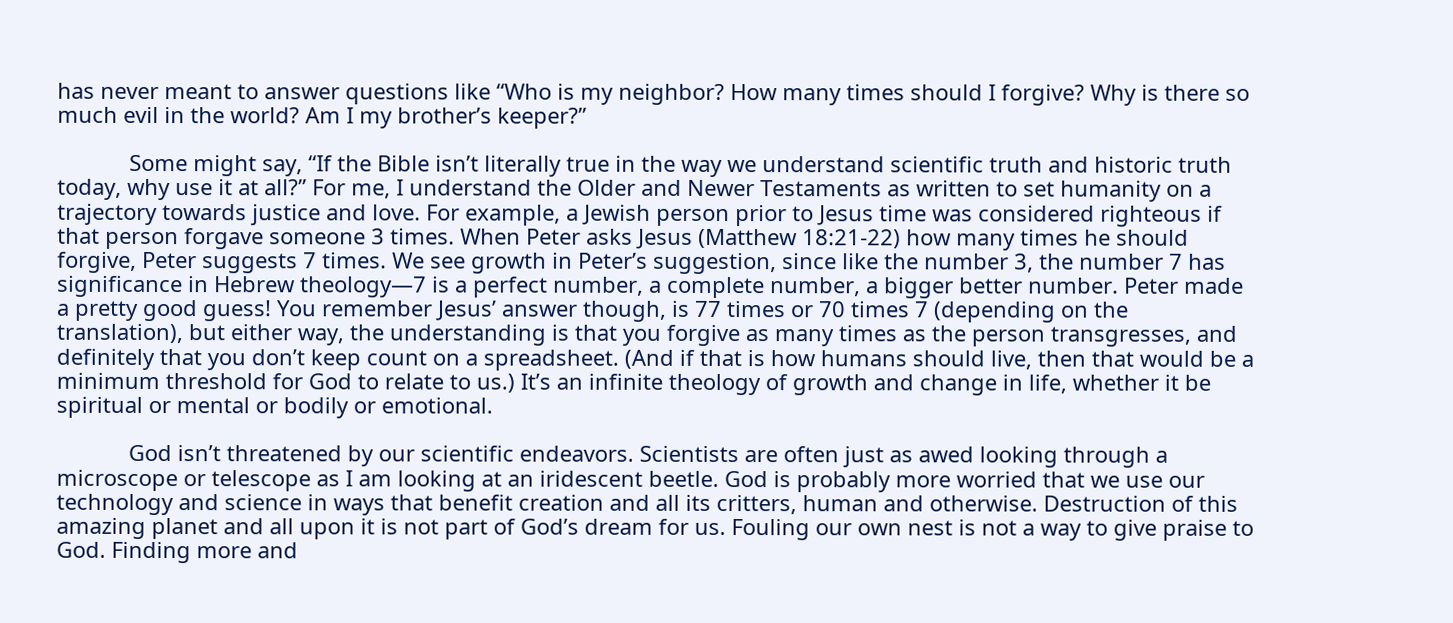has never meant to answer questions like “Who is my neighbor? How many times should I forgive? Why is there so much evil in the world? Am I my brother’s keeper?”

            Some might say, “If the Bible isn’t literally true in the way we understand scientific truth and historic truth today, why use it at all?” For me, I understand the Older and Newer Testaments as written to set humanity on a trajectory towards justice and love. For example, a Jewish person prior to Jesus time was considered righteous if that person forgave someone 3 times. When Peter asks Jesus (Matthew 18:21-22) how many times he should forgive, Peter suggests 7 times. We see growth in Peter’s suggestion, since like the number 3, the number 7 has significance in Hebrew theology—7 is a perfect number, a complete number, a bigger better number. Peter made a pretty good guess! You remember Jesus’ answer though, is 77 times or 70 times 7 (depending on the translation), but either way, the understanding is that you forgive as many times as the person transgresses, and definitely that you don’t keep count on a spreadsheet. (And if that is how humans should live, then that would be a minimum threshold for God to relate to us.) It’s an infinite theology of growth and change in life, whether it be spiritual or mental or bodily or emotional.

            God isn’t threatened by our scientific endeavors. Scientists are often just as awed looking through a microscope or telescope as I am looking at an iridescent beetle. God is probably more worried that we use our technology and science in ways that benefit creation and all its critters, human and otherwise. Destruction of this amazing planet and all upon it is not part of God’s dream for us. Fouling our own nest is not a way to give praise to God. Finding more and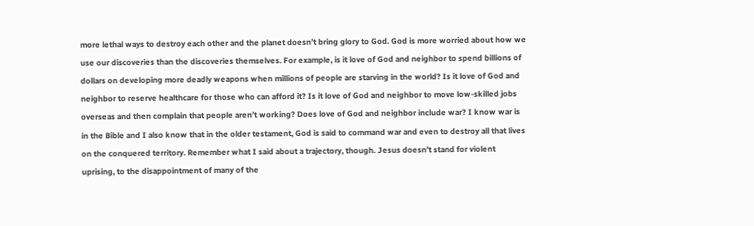more lethal ways to destroy each other and the planet doesn’t bring glory to God. God is more worried about how we use our discoveries than the discoveries themselves. For example, is it love of God and neighbor to spend billions of dollars on developing more deadly weapons when millions of people are starving in the world? Is it love of God and neighbor to reserve healthcare for those who can afford it? Is it love of God and neighbor to move low-skilled jobs overseas and then complain that people aren’t working? Does love of God and neighbor include war? I know war is in the Bible and I also know that in the older testament, God is said to command war and even to destroy all that lives on the conquered territory. Remember what I said about a trajectory, though. Jesus doesn’t stand for violent uprising, to the disappointment of many of the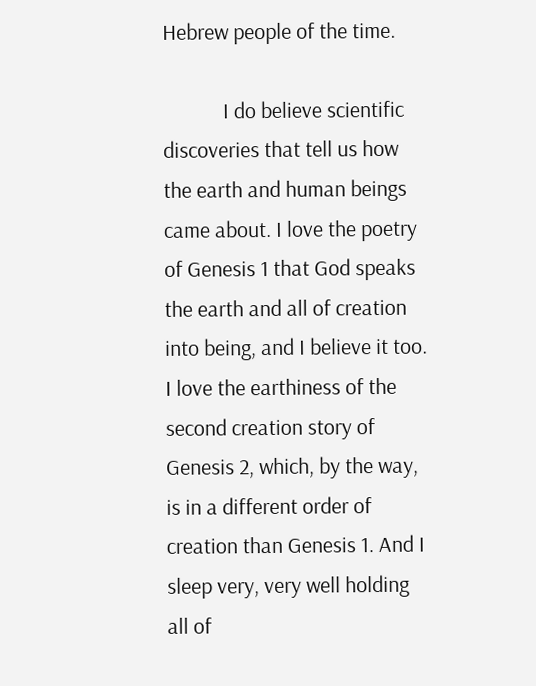Hebrew people of the time.

            I do believe scientific discoveries that tell us how the earth and human beings came about. I love the poetry of Genesis 1 that God speaks the earth and all of creation into being, and I believe it too. I love the earthiness of the second creation story of Genesis 2, which, by the way, is in a different order of creation than Genesis 1. And I sleep very, very well holding all of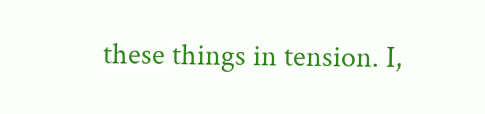these things in tension. I,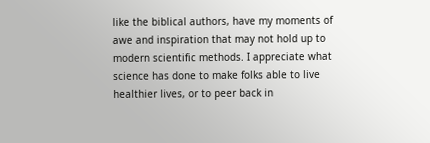like the biblical authors, have my moments of awe and inspiration that may not hold up to modern scientific methods. I appreciate what science has done to make folks able to live healthier lives, or to peer back in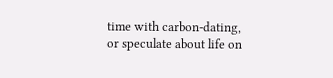time with carbon-dating, or speculate about life on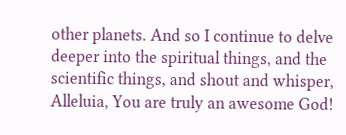other planets. And so I continue to delve deeper into the spiritual things, and the scientific things, and shout and whisper, Alleluia, You are truly an awesome God!